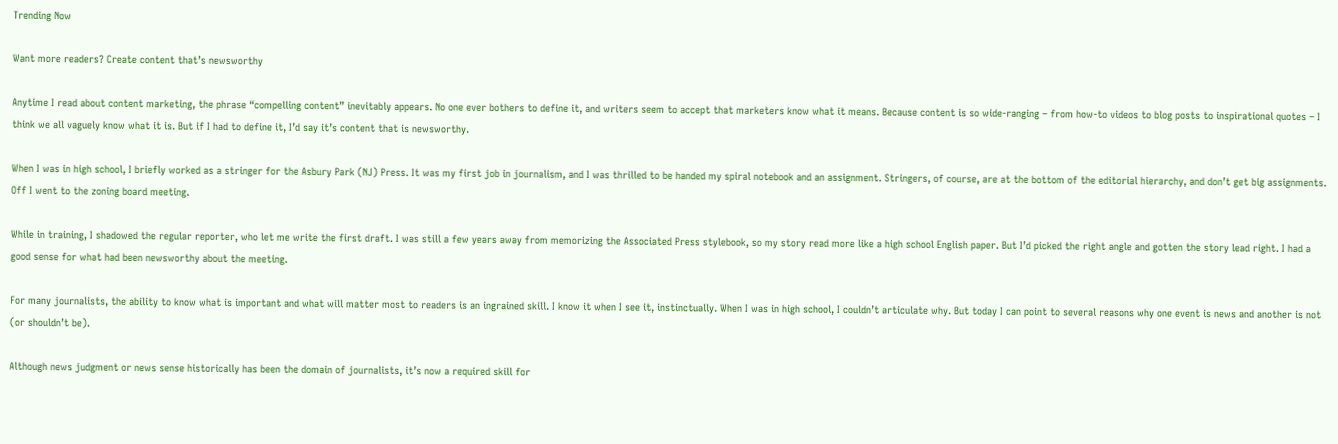Trending Now

Want more readers? Create content that’s newsworthy

Anytime I read about content marketing, the phrase “compelling content” inevitably appears. No one ever bothers to define it, and writers seem to accept that marketers know what it means. Because content is so wide-ranging – from how-to videos to blog posts to inspirational quotes – I think we all vaguely know what it is. But if I had to define it, I’d say it’s content that is newsworthy.

When I was in high school, I briefly worked as a stringer for the Asbury Park (NJ) Press. It was my first job in journalism, and I was thrilled to be handed my spiral notebook and an assignment. Stringers, of course, are at the bottom of the editorial hierarchy, and don’t get big assignments. Off I went to the zoning board meeting.

While in training, I shadowed the regular reporter, who let me write the first draft. I was still a few years away from memorizing the Associated Press stylebook, so my story read more like a high school English paper. But I’d picked the right angle and gotten the story lead right. I had a good sense for what had been newsworthy about the meeting.

For many journalists, the ability to know what is important and what will matter most to readers is an ingrained skill. I know it when I see it, instinctually. When I was in high school, I couldn’t articulate why. But today I can point to several reasons why one event is news and another is not (or shouldn’t be).

Although news judgment or news sense historically has been the domain of journalists, it’s now a required skill for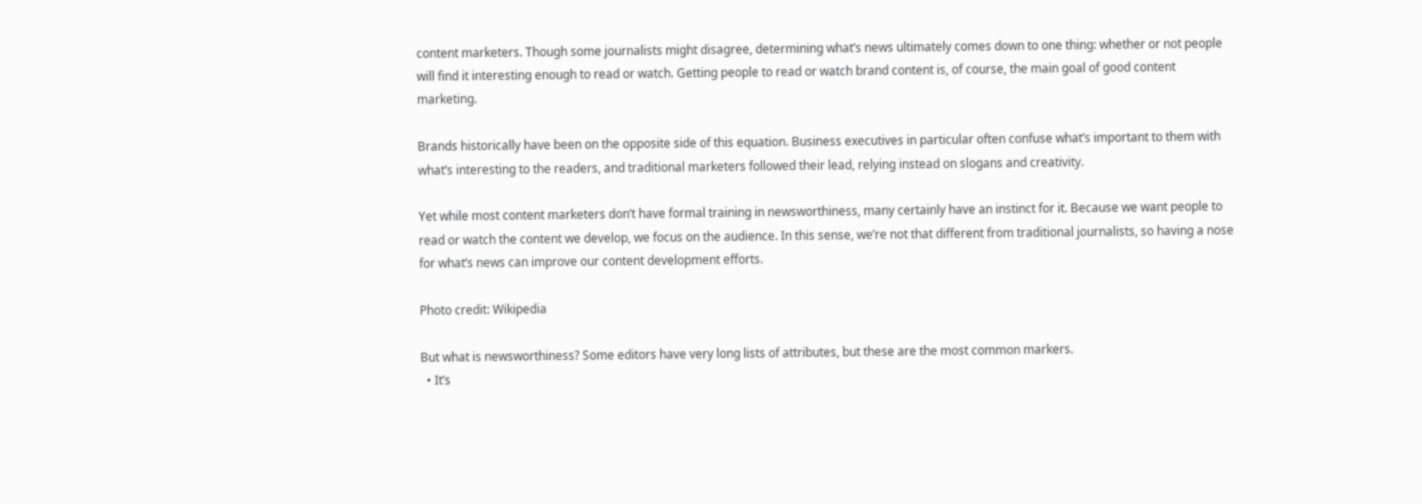content marketers. Though some journalists might disagree, determining what’s news ultimately comes down to one thing: whether or not people will find it interesting enough to read or watch. Getting people to read or watch brand content is, of course, the main goal of good content marketing.

Brands historically have been on the opposite side of this equation. Business executives in particular often confuse what’s important to them with what’s interesting to the readers, and traditional marketers followed their lead, relying instead on slogans and creativity.

Yet while most content marketers don’t have formal training in newsworthiness, many certainly have an instinct for it. Because we want people to read or watch the content we develop, we focus on the audience. In this sense, we’re not that different from traditional journalists, so having a nose for what’s news can improve our content development efforts.

Photo credit: Wikipedia

But what is newsworthiness? Some editors have very long lists of attributes, but these are the most common markers.
  • It’s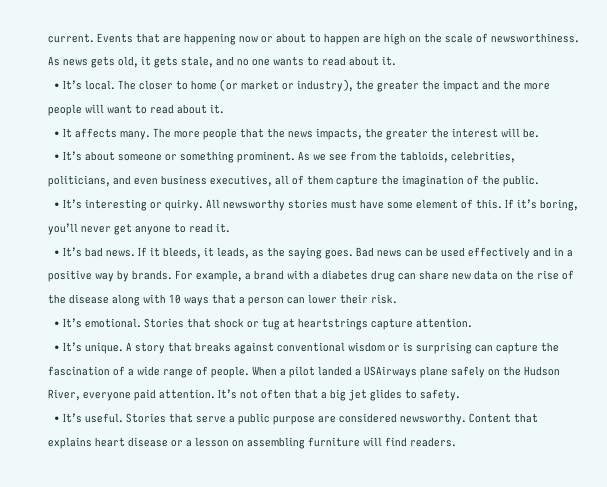current. Events that are happening now or about to happen are high on the scale of newsworthiness. As news gets old, it gets stale, and no one wants to read about it.
  • It’s local. The closer to home (or market or industry), the greater the impact and the more people will want to read about it.
  • It affects many. The more people that the news impacts, the greater the interest will be.
  • It’s about someone or something prominent. As we see from the tabloids, celebrities, politicians, and even business executives, all of them capture the imagination of the public.
  • It’s interesting or quirky. All newsworthy stories must have some element of this. If it’s boring, you’ll never get anyone to read it.
  • It’s bad news. If it bleeds, it leads, as the saying goes. Bad news can be used effectively and in a positive way by brands. For example, a brand with a diabetes drug can share new data on the rise of the disease along with 10 ways that a person can lower their risk.
  • It’s emotional. Stories that shock or tug at heartstrings capture attention.
  • It’s unique. A story that breaks against conventional wisdom or is surprising can capture the fascination of a wide range of people. When a pilot landed a USAirways plane safely on the Hudson River, everyone paid attention. It’s not often that a big jet glides to safety.
  • It’s useful. Stories that serve a public purpose are considered newsworthy. Content that explains heart disease or a lesson on assembling furniture will find readers.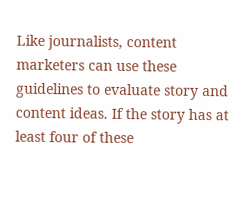Like journalists, content marketers can use these guidelines to evaluate story and content ideas. If the story has at least four of these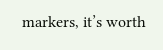markers, it’s worth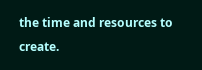the time and resources to create.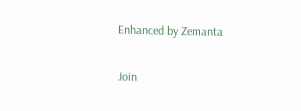Enhanced by Zemanta

Join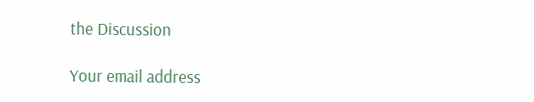the Discussion

Your email address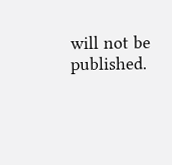will not be published.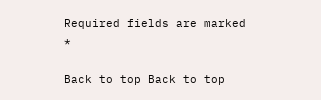Required fields are marked *

Back to top Back to top